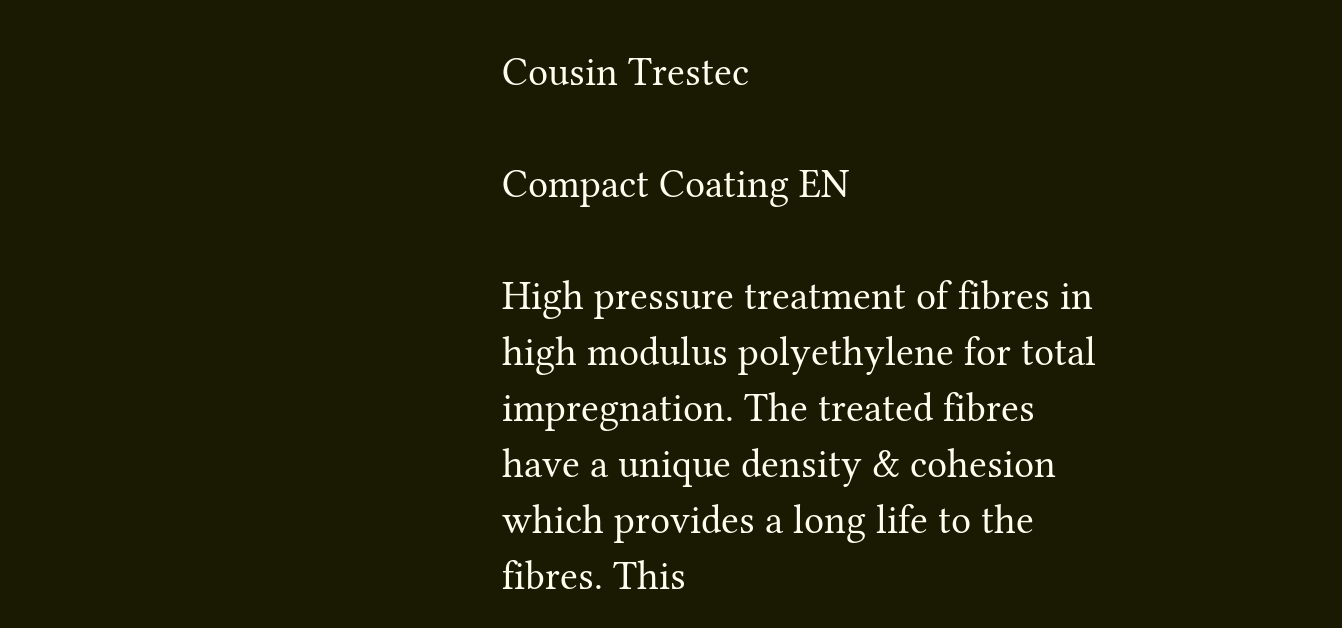Cousin Trestec

Compact Coating EN

High pressure treatment of fibres in high modulus polyethylene for total impregnation. The treated fibres have a unique density & cohesion which provides a long life to the fibres. This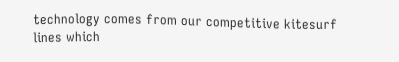technology comes from our competitive kitesurf lines which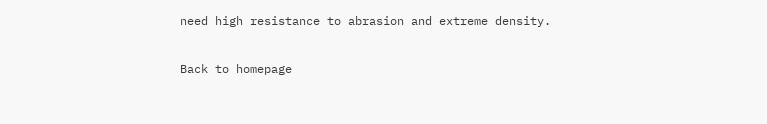need high resistance to abrasion and extreme density.

Back to homepage